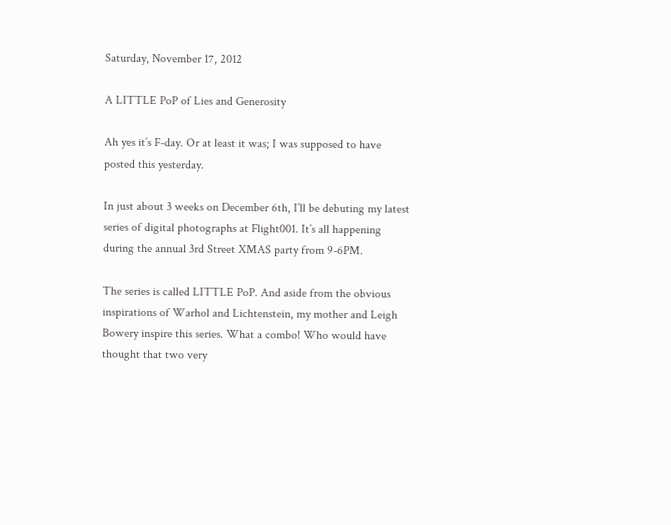Saturday, November 17, 2012

A LITTLE PoP of Lies and Generosity

Ah yes it’s F-day. Or at least it was; I was supposed to have posted this yesterday.

In just about 3 weeks on December 6th, I’ll be debuting my latest series of digital photographs at Flight001. It’s all happening during the annual 3rd Street XMAS party from 9-6PM.

The series is called LITTLE PoP. And aside from the obvious inspirations of Warhol and Lichtenstein, my mother and Leigh Bowery inspire this series. What a combo! Who would have thought that two very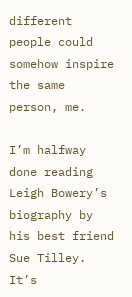different people could somehow inspire the same person, me.

I’m halfway done reading Leigh Bowery’s biography by his best friend Sue Tilley. It’s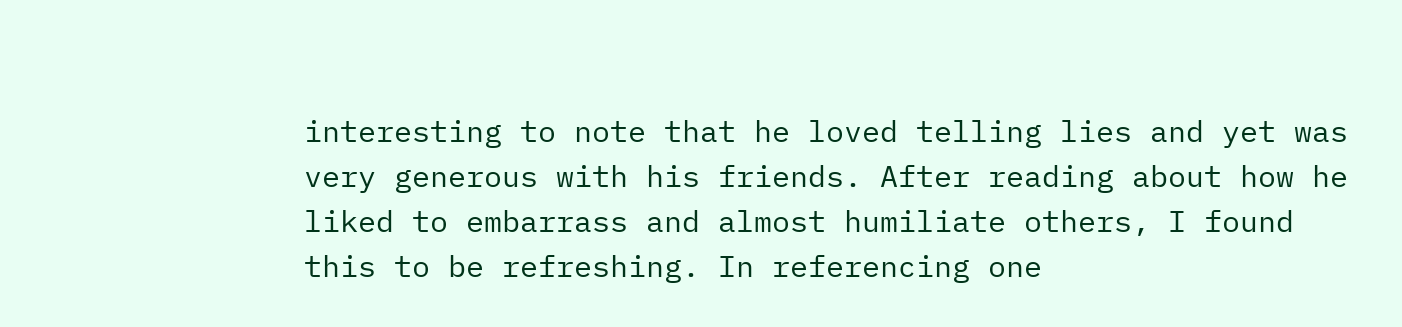interesting to note that he loved telling lies and yet was very generous with his friends. After reading about how he liked to embarrass and almost humiliate others, I found this to be refreshing. In referencing one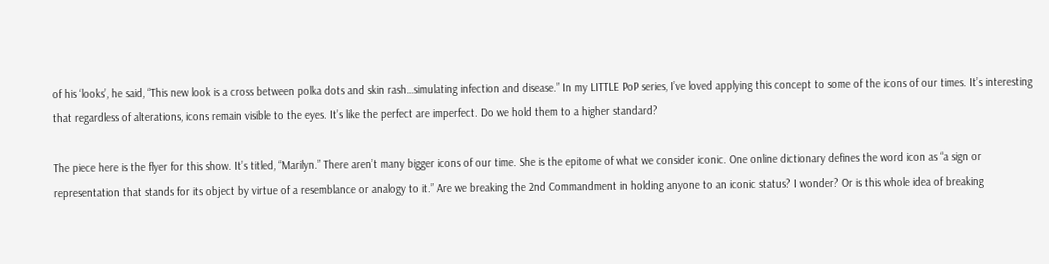of his ‘looks’, he said, “This new look is a cross between polka dots and skin rash…simulating infection and disease.” In my LITTLE PoP series, I’ve loved applying this concept to some of the icons of our times. It’s interesting that regardless of alterations, icons remain visible to the eyes. It’s like the perfect are imperfect. Do we hold them to a higher standard?

The piece here is the flyer for this show. It’s titled, “Marilyn.” There aren’t many bigger icons of our time. She is the epitome of what we consider iconic. One online dictionary defines the word icon as “a sign or representation that stands for its object by virtue of a resemblance or analogy to it.” Are we breaking the 2nd Commandment in holding anyone to an iconic status? I wonder? Or is this whole idea of breaking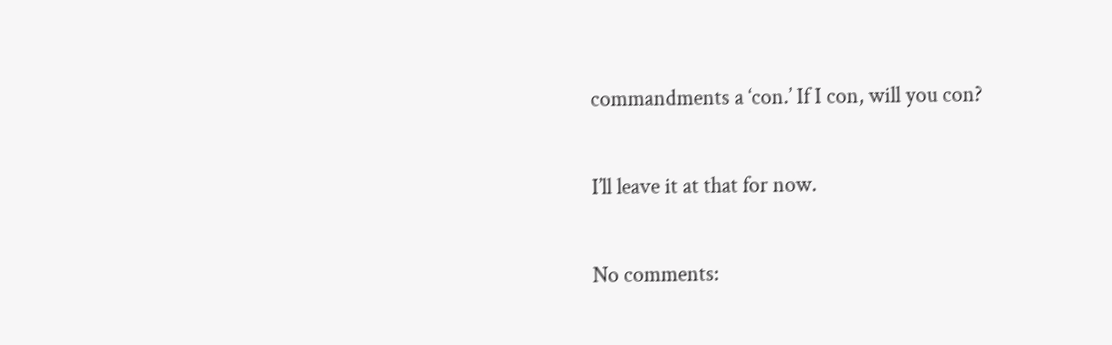commandments a ‘con.’ If I con, will you con?

I’ll leave it at that for now.

No comments: